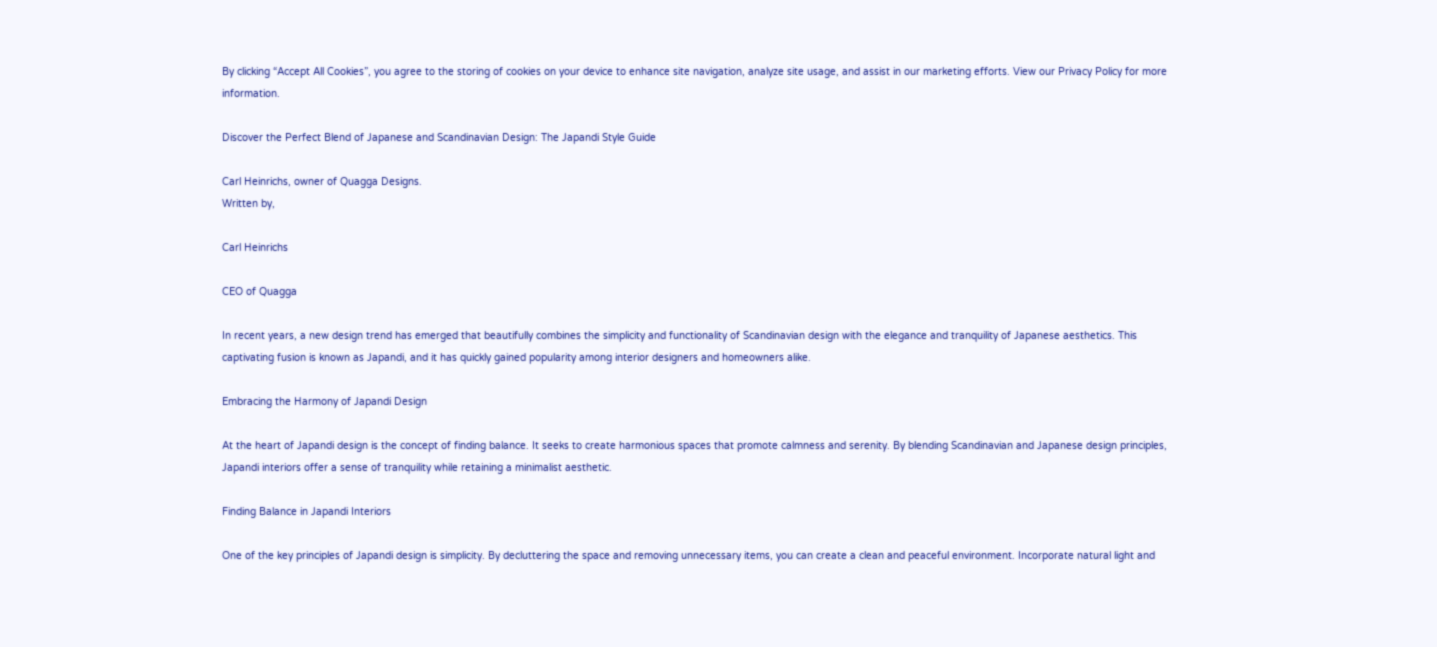By clicking “Accept All Cookies”, you agree to the storing of cookies on your device to enhance site navigation, analyze site usage, and assist in our marketing efforts. View our Privacy Policy for more information.

Discover the Perfect Blend of Japanese and Scandinavian Design: The Japandi Style Guide

Carl Heinrichs, owner of Quagga Designs.
Written by,

Carl Heinrichs

CEO of Quagga

In recent years, a new design trend has emerged that beautifully combines the simplicity and functionality of Scandinavian design with the elegance and tranquility of Japanese aesthetics. This captivating fusion is known as Japandi, and it has quickly gained popularity among interior designers and homeowners alike.

Embracing the Harmony of Japandi Design

At the heart of Japandi design is the concept of finding balance. It seeks to create harmonious spaces that promote calmness and serenity. By blending Scandinavian and Japanese design principles, Japandi interiors offer a sense of tranquility while retaining a minimalist aesthetic.

Finding Balance in Japandi Interiors

One of the key principles of Japandi design is simplicity. By decluttering the space and removing unnecessary items, you can create a clean and peaceful environment. Incorporate natural light and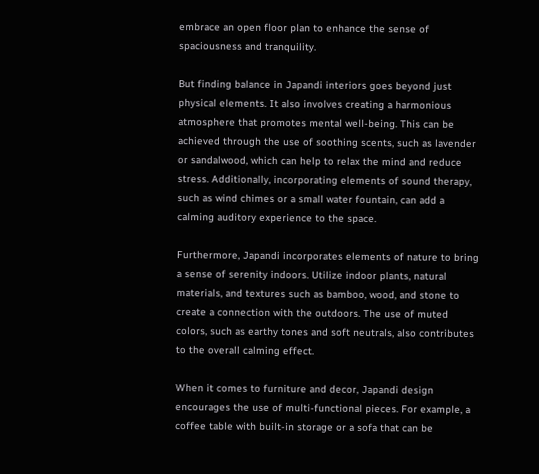embrace an open floor plan to enhance the sense of spaciousness and tranquility.

But finding balance in Japandi interiors goes beyond just physical elements. It also involves creating a harmonious atmosphere that promotes mental well-being. This can be achieved through the use of soothing scents, such as lavender or sandalwood, which can help to relax the mind and reduce stress. Additionally, incorporating elements of sound therapy, such as wind chimes or a small water fountain, can add a calming auditory experience to the space.

Furthermore, Japandi incorporates elements of nature to bring a sense of serenity indoors. Utilize indoor plants, natural materials, and textures such as bamboo, wood, and stone to create a connection with the outdoors. The use of muted colors, such as earthy tones and soft neutrals, also contributes to the overall calming effect.

When it comes to furniture and decor, Japandi design encourages the use of multi-functional pieces. For example, a coffee table with built-in storage or a sofa that can be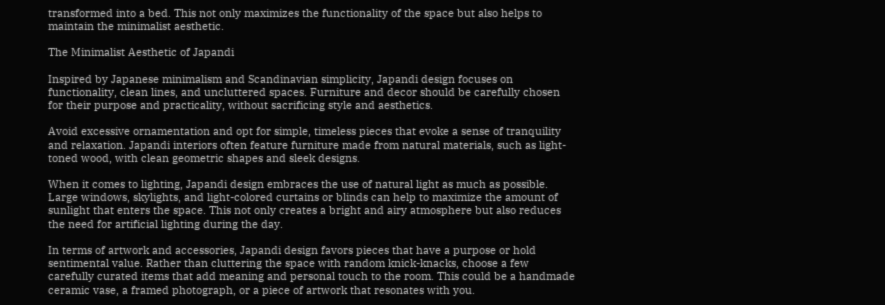transformed into a bed. This not only maximizes the functionality of the space but also helps to maintain the minimalist aesthetic.

The Minimalist Aesthetic of Japandi

Inspired by Japanese minimalism and Scandinavian simplicity, Japandi design focuses on functionality, clean lines, and uncluttered spaces. Furniture and decor should be carefully chosen for their purpose and practicality, without sacrificing style and aesthetics.

Avoid excessive ornamentation and opt for simple, timeless pieces that evoke a sense of tranquility and relaxation. Japandi interiors often feature furniture made from natural materials, such as light-toned wood, with clean geometric shapes and sleek designs.

When it comes to lighting, Japandi design embraces the use of natural light as much as possible. Large windows, skylights, and light-colored curtains or blinds can help to maximize the amount of sunlight that enters the space. This not only creates a bright and airy atmosphere but also reduces the need for artificial lighting during the day.

In terms of artwork and accessories, Japandi design favors pieces that have a purpose or hold sentimental value. Rather than cluttering the space with random knick-knacks, choose a few carefully curated items that add meaning and personal touch to the room. This could be a handmade ceramic vase, a framed photograph, or a piece of artwork that resonates with you.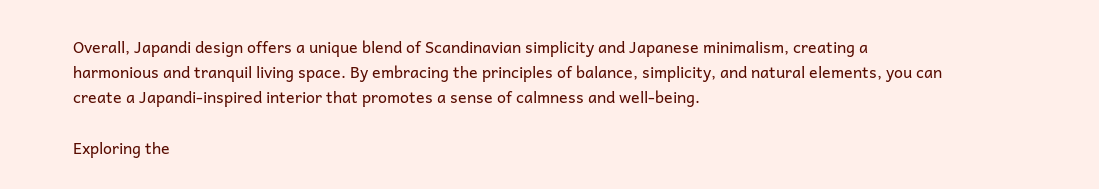Overall, Japandi design offers a unique blend of Scandinavian simplicity and Japanese minimalism, creating a harmonious and tranquil living space. By embracing the principles of balance, simplicity, and natural elements, you can create a Japandi-inspired interior that promotes a sense of calmness and well-being.

Exploring the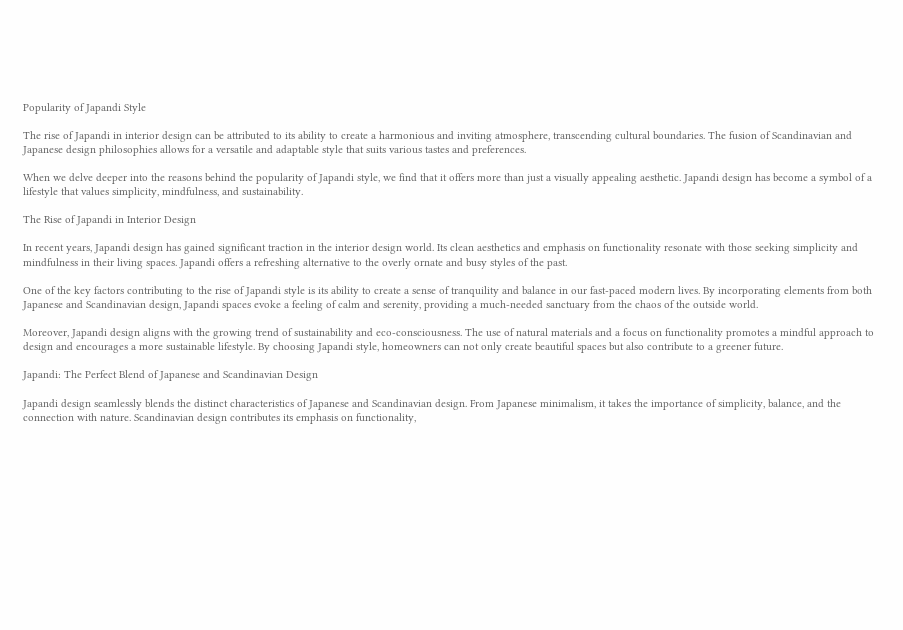Popularity of Japandi Style

The rise of Japandi in interior design can be attributed to its ability to create a harmonious and inviting atmosphere, transcending cultural boundaries. The fusion of Scandinavian and Japanese design philosophies allows for a versatile and adaptable style that suits various tastes and preferences.

When we delve deeper into the reasons behind the popularity of Japandi style, we find that it offers more than just a visually appealing aesthetic. Japandi design has become a symbol of a lifestyle that values simplicity, mindfulness, and sustainability.

The Rise of Japandi in Interior Design

In recent years, Japandi design has gained significant traction in the interior design world. Its clean aesthetics and emphasis on functionality resonate with those seeking simplicity and mindfulness in their living spaces. Japandi offers a refreshing alternative to the overly ornate and busy styles of the past.

One of the key factors contributing to the rise of Japandi style is its ability to create a sense of tranquility and balance in our fast-paced modern lives. By incorporating elements from both Japanese and Scandinavian design, Japandi spaces evoke a feeling of calm and serenity, providing a much-needed sanctuary from the chaos of the outside world.

Moreover, Japandi design aligns with the growing trend of sustainability and eco-consciousness. The use of natural materials and a focus on functionality promotes a mindful approach to design and encourages a more sustainable lifestyle. By choosing Japandi style, homeowners can not only create beautiful spaces but also contribute to a greener future.

Japandi: The Perfect Blend of Japanese and Scandinavian Design

Japandi design seamlessly blends the distinct characteristics of Japanese and Scandinavian design. From Japanese minimalism, it takes the importance of simplicity, balance, and the connection with nature. Scandinavian design contributes its emphasis on functionality,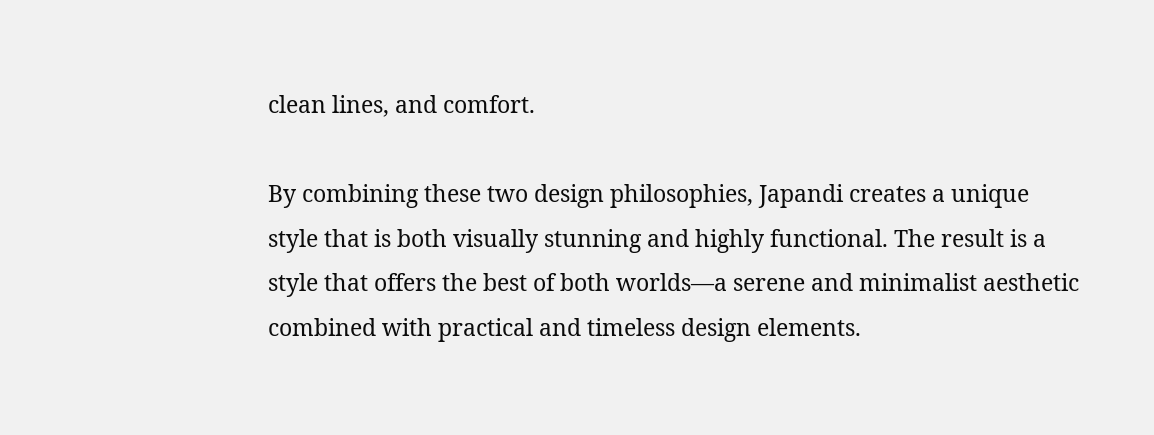clean lines, and comfort.

By combining these two design philosophies, Japandi creates a unique style that is both visually stunning and highly functional. The result is a style that offers the best of both worlds—a serene and minimalist aesthetic combined with practical and timeless design elements.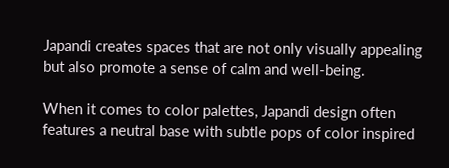Japandi creates spaces that are not only visually appealing but also promote a sense of calm and well-being.

When it comes to color palettes, Japandi design often features a neutral base with subtle pops of color inspired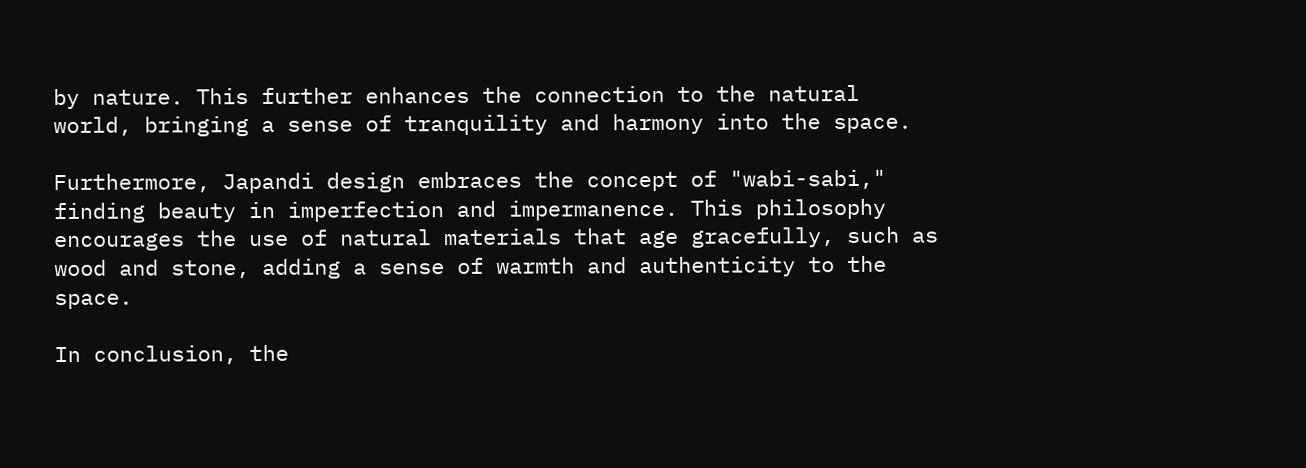by nature. This further enhances the connection to the natural world, bringing a sense of tranquility and harmony into the space.

Furthermore, Japandi design embraces the concept of "wabi-sabi," finding beauty in imperfection and impermanence. This philosophy encourages the use of natural materials that age gracefully, such as wood and stone, adding a sense of warmth and authenticity to the space.

In conclusion, the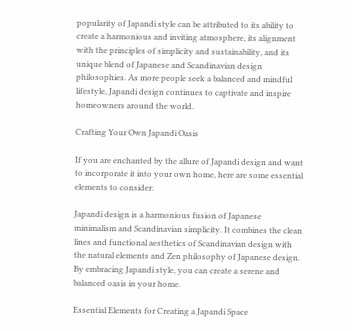popularity of Japandi style can be attributed to its ability to create a harmonious and inviting atmosphere, its alignment with the principles of simplicity and sustainability, and its unique blend of Japanese and Scandinavian design philosophies. As more people seek a balanced and mindful lifestyle, Japandi design continues to captivate and inspire homeowners around the world.

Crafting Your Own Japandi Oasis

If you are enchanted by the allure of Japandi design and want to incorporate it into your own home, here are some essential elements to consider:

Japandi design is a harmonious fusion of Japanese minimalism and Scandinavian simplicity. It combines the clean lines and functional aesthetics of Scandinavian design with the natural elements and Zen philosophy of Japanese design. By embracing Japandi style, you can create a serene and balanced oasis in your home.

Essential Elements for Creating a Japandi Space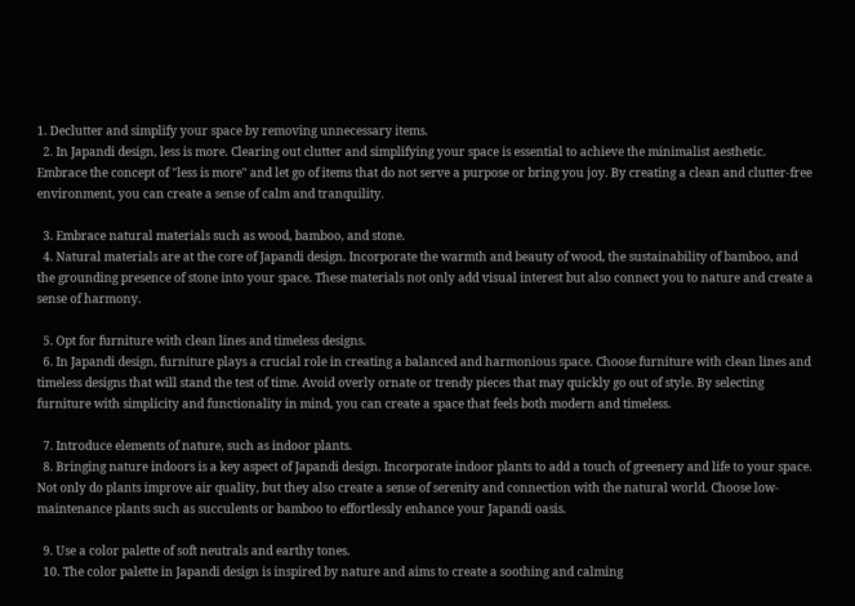1. Declutter and simplify your space by removing unnecessary items.
  2. In Japandi design, less is more. Clearing out clutter and simplifying your space is essential to achieve the minimalist aesthetic. Embrace the concept of "less is more" and let go of items that do not serve a purpose or bring you joy. By creating a clean and clutter-free environment, you can create a sense of calm and tranquility.

  3. Embrace natural materials such as wood, bamboo, and stone.
  4. Natural materials are at the core of Japandi design. Incorporate the warmth and beauty of wood, the sustainability of bamboo, and the grounding presence of stone into your space. These materials not only add visual interest but also connect you to nature and create a sense of harmony.

  5. Opt for furniture with clean lines and timeless designs.
  6. In Japandi design, furniture plays a crucial role in creating a balanced and harmonious space. Choose furniture with clean lines and timeless designs that will stand the test of time. Avoid overly ornate or trendy pieces that may quickly go out of style. By selecting furniture with simplicity and functionality in mind, you can create a space that feels both modern and timeless.

  7. Introduce elements of nature, such as indoor plants.
  8. Bringing nature indoors is a key aspect of Japandi design. Incorporate indoor plants to add a touch of greenery and life to your space. Not only do plants improve air quality, but they also create a sense of serenity and connection with the natural world. Choose low-maintenance plants such as succulents or bamboo to effortlessly enhance your Japandi oasis.

  9. Use a color palette of soft neutrals and earthy tones.
  10. The color palette in Japandi design is inspired by nature and aims to create a soothing and calming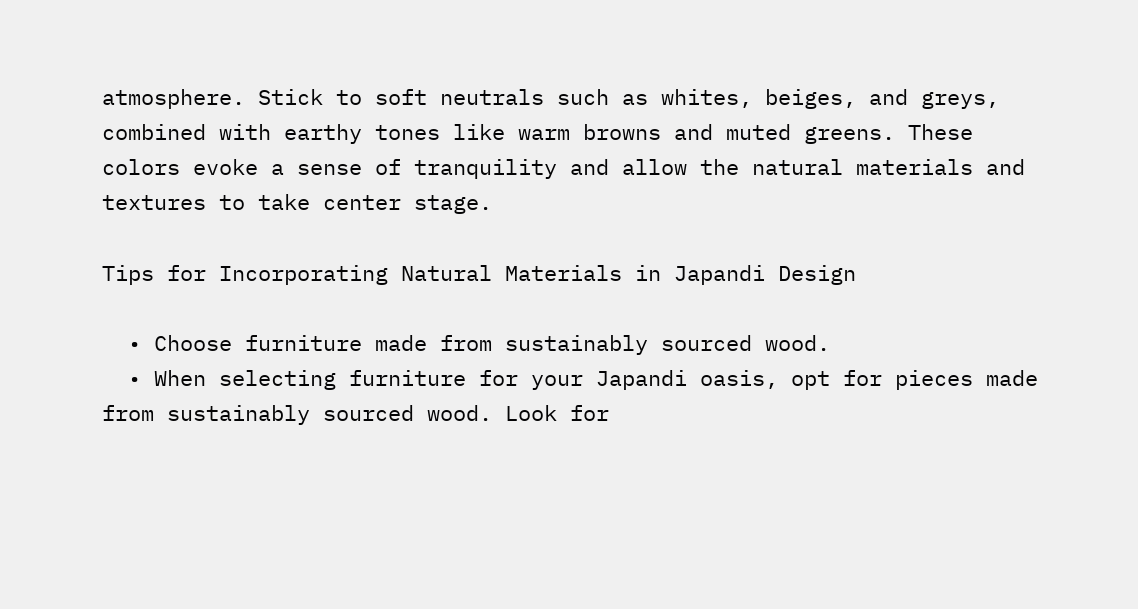atmosphere. Stick to soft neutrals such as whites, beiges, and greys, combined with earthy tones like warm browns and muted greens. These colors evoke a sense of tranquility and allow the natural materials and textures to take center stage.

Tips for Incorporating Natural Materials in Japandi Design

  • Choose furniture made from sustainably sourced wood.
  • When selecting furniture for your Japandi oasis, opt for pieces made from sustainably sourced wood. Look for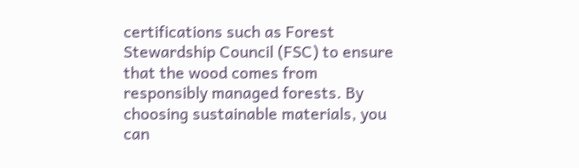certifications such as Forest Stewardship Council (FSC) to ensure that the wood comes from responsibly managed forests. By choosing sustainable materials, you can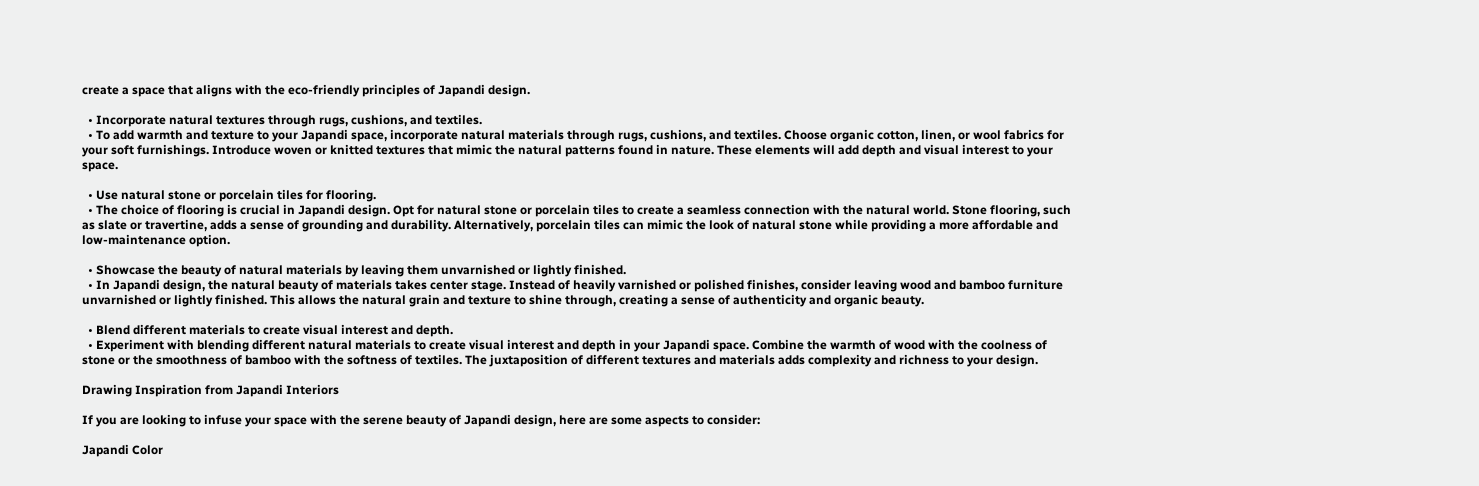create a space that aligns with the eco-friendly principles of Japandi design.

  • Incorporate natural textures through rugs, cushions, and textiles.
  • To add warmth and texture to your Japandi space, incorporate natural materials through rugs, cushions, and textiles. Choose organic cotton, linen, or wool fabrics for your soft furnishings. Introduce woven or knitted textures that mimic the natural patterns found in nature. These elements will add depth and visual interest to your space.

  • Use natural stone or porcelain tiles for flooring.
  • The choice of flooring is crucial in Japandi design. Opt for natural stone or porcelain tiles to create a seamless connection with the natural world. Stone flooring, such as slate or travertine, adds a sense of grounding and durability. Alternatively, porcelain tiles can mimic the look of natural stone while providing a more affordable and low-maintenance option.

  • Showcase the beauty of natural materials by leaving them unvarnished or lightly finished.
  • In Japandi design, the natural beauty of materials takes center stage. Instead of heavily varnished or polished finishes, consider leaving wood and bamboo furniture unvarnished or lightly finished. This allows the natural grain and texture to shine through, creating a sense of authenticity and organic beauty.

  • Blend different materials to create visual interest and depth.
  • Experiment with blending different natural materials to create visual interest and depth in your Japandi space. Combine the warmth of wood with the coolness of stone or the smoothness of bamboo with the softness of textiles. The juxtaposition of different textures and materials adds complexity and richness to your design.

Drawing Inspiration from Japandi Interiors

If you are looking to infuse your space with the serene beauty of Japandi design, here are some aspects to consider:

Japandi Color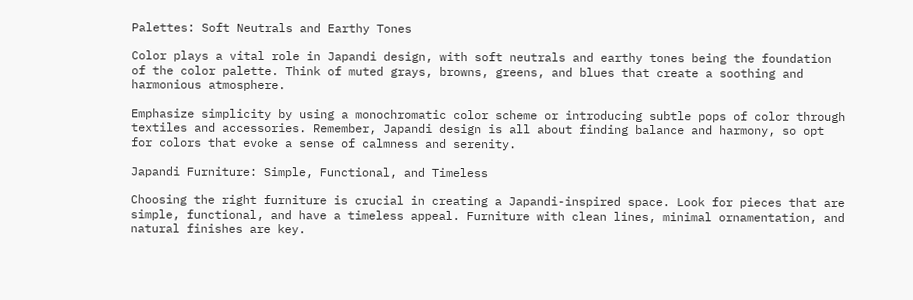Palettes: Soft Neutrals and Earthy Tones

Color plays a vital role in Japandi design, with soft neutrals and earthy tones being the foundation of the color palette. Think of muted grays, browns, greens, and blues that create a soothing and harmonious atmosphere.

Emphasize simplicity by using a monochromatic color scheme or introducing subtle pops of color through textiles and accessories. Remember, Japandi design is all about finding balance and harmony, so opt for colors that evoke a sense of calmness and serenity.

Japandi Furniture: Simple, Functional, and Timeless

Choosing the right furniture is crucial in creating a Japandi-inspired space. Look for pieces that are simple, functional, and have a timeless appeal. Furniture with clean lines, minimal ornamentation, and natural finishes are key.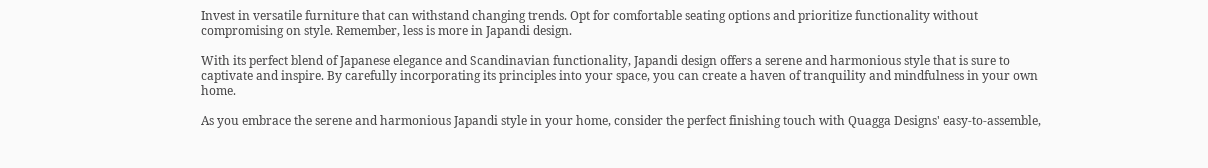Invest in versatile furniture that can withstand changing trends. Opt for comfortable seating options and prioritize functionality without compromising on style. Remember, less is more in Japandi design.

With its perfect blend of Japanese elegance and Scandinavian functionality, Japandi design offers a serene and harmonious style that is sure to captivate and inspire. By carefully incorporating its principles into your space, you can create a haven of tranquility and mindfulness in your own home.

As you embrace the serene and harmonious Japandi style in your home, consider the perfect finishing touch with Quagga Designs' easy-to-assemble,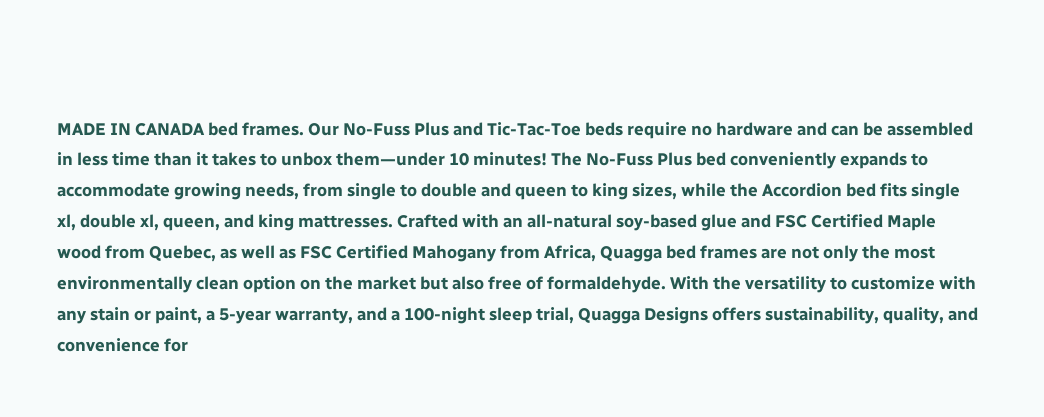MADE IN CANADA bed frames. Our No-Fuss Plus and Tic-Tac-Toe beds require no hardware and can be assembled in less time than it takes to unbox them—under 10 minutes! The No-Fuss Plus bed conveniently expands to accommodate growing needs, from single to double and queen to king sizes, while the Accordion bed fits single xl, double xl, queen, and king mattresses. Crafted with an all-natural soy-based glue and FSC Certified Maple wood from Quebec, as well as FSC Certified Mahogany from Africa, Quagga bed frames are not only the most environmentally clean option on the market but also free of formaldehyde. With the versatility to customize with any stain or paint, a 5-year warranty, and a 100-night sleep trial, Quagga Designs offers sustainability, quality, and convenience for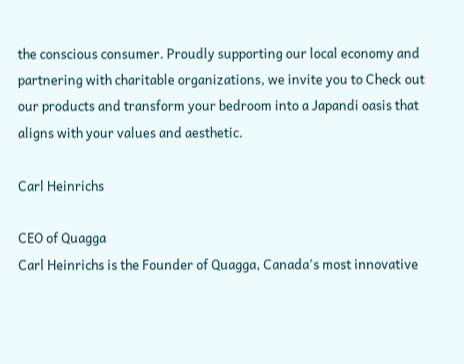the conscious consumer. Proudly supporting our local economy and partnering with charitable organizations, we invite you to Check out our products and transform your bedroom into a Japandi oasis that aligns with your values and aesthetic.

Carl Heinrichs

CEO of Quagga
Carl Heinrichs is the Founder of Quagga, Canada's most innovative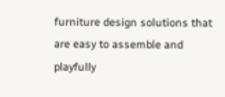furniture design solutions that are easy to assemble and playfully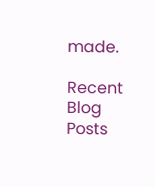made.

Recent Blog Posts